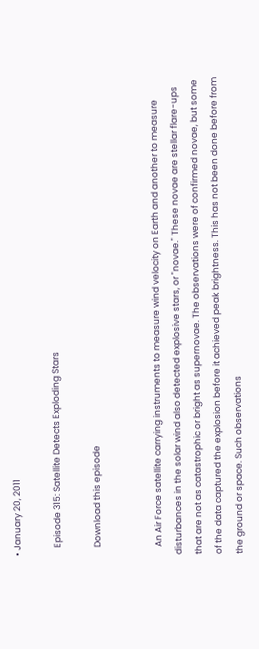• January 20, 2011

    Episode 315: Satellite Detects Exploding Stars

    Download this episode


    An Air Force satellite carrying instruments to measure wind velocity on Earth and another to measure disturbances in the solar wind also detected explosive stars, or "novae." These novae are stellar flare-ups that are not as catastrophic or bright as supernovae. The observations were of confirmed novae, but some of the data captured the explosion before it achieved peak brightness. This has not been done before from the ground or space. Such observations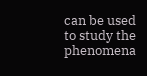can be used to study the phenomena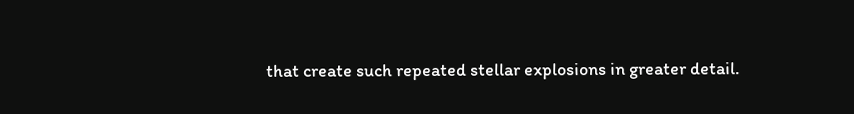that create such repeated stellar explosions in greater detail.